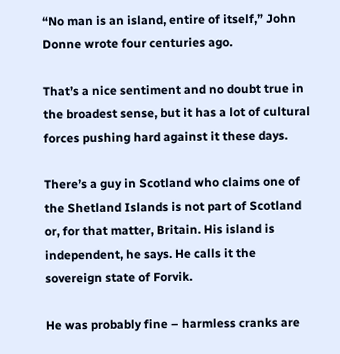“No man is an island, entire of itself,” John Donne wrote four centuries ago.

That’s a nice sentiment and no doubt true in the broadest sense, but it has a lot of cultural forces pushing hard against it these days.

There’s a guy in Scotland who claims one of the Shetland Islands is not part of Scotland or, for that matter, Britain. His island is independent, he says. He calls it the sovereign state of Forvik.

He was probably fine – harmless cranks are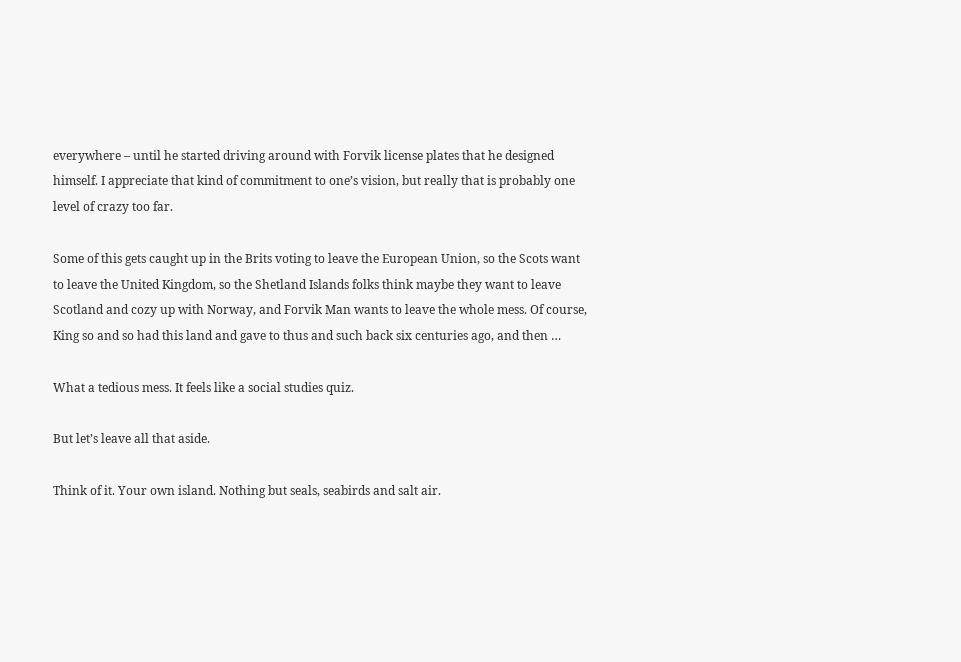everywhere – until he started driving around with Forvik license plates that he designed himself. I appreciate that kind of commitment to one’s vision, but really that is probably one level of crazy too far.

Some of this gets caught up in the Brits voting to leave the European Union, so the Scots want to leave the United Kingdom, so the Shetland Islands folks think maybe they want to leave Scotland and cozy up with Norway, and Forvik Man wants to leave the whole mess. Of course, King so and so had this land and gave to thus and such back six centuries ago, and then …

What a tedious mess. It feels like a social studies quiz.

But let’s leave all that aside.

Think of it. Your own island. Nothing but seals, seabirds and salt air.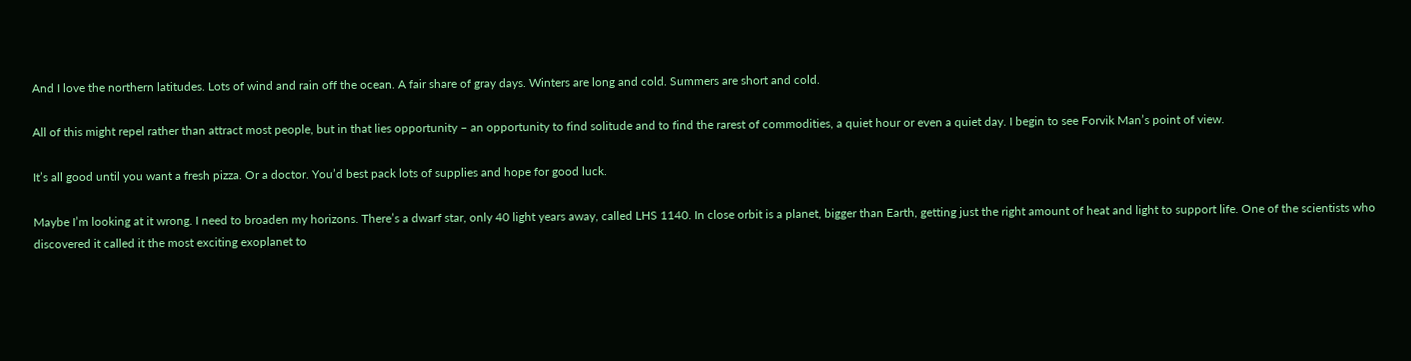And I love the northern latitudes. Lots of wind and rain off the ocean. A fair share of gray days. Winters are long and cold. Summers are short and cold.

All of this might repel rather than attract most people, but in that lies opportunity – an opportunity to find solitude and to find the rarest of commodities, a quiet hour or even a quiet day. I begin to see Forvik Man’s point of view.

It’s all good until you want a fresh pizza. Or a doctor. You’d best pack lots of supplies and hope for good luck.

Maybe I’m looking at it wrong. I need to broaden my horizons. There’s a dwarf star, only 40 light years away, called LHS 1140. In close orbit is a planet, bigger than Earth, getting just the right amount of heat and light to support life. One of the scientists who discovered it called it the most exciting exoplanet to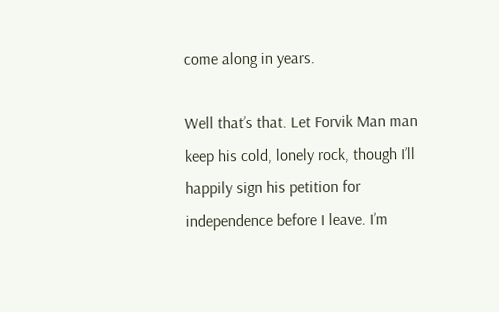come along in years.

Well that’s that. Let Forvik Man man keep his cold, lonely rock, though I’ll happily sign his petition for independence before I leave. I’m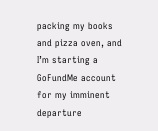packing my books and pizza oven, and I’m starting a GoFundMe account for my imminent departure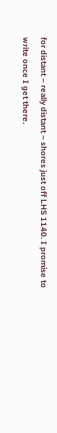for distant – really distant – shores just off LHS 1140. I promise to write once I get there.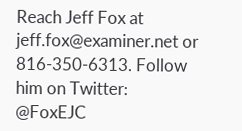Reach Jeff Fox at jeff.fox@examiner.net or 816-350-6313. Follow him on Twitter: @FoxEJC